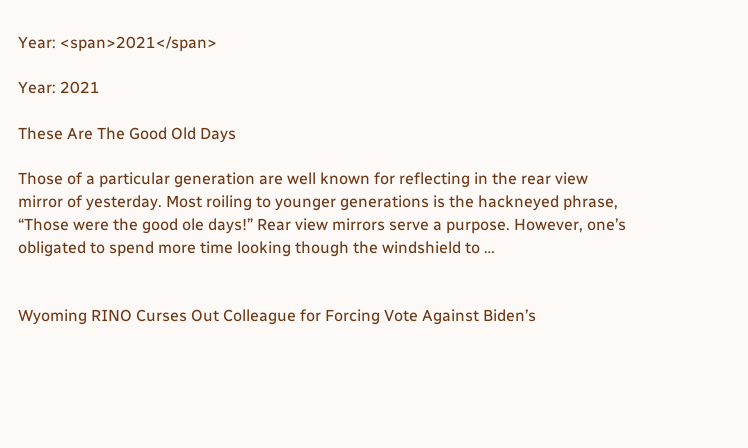Year: <span>2021</span>

Year: 2021

These Are The Good Old Days

Those of a particular generation are well known for reflecting in the rear view mirror of yesterday. Most roiling to younger generations is the hackneyed phrase, “Those were the good ole days!” Rear view mirrors serve a purpose. However, one’s obligated to spend more time looking though the windshield to …


Wyoming RINO Curses Out Colleague for Forcing Vote Against Biden’s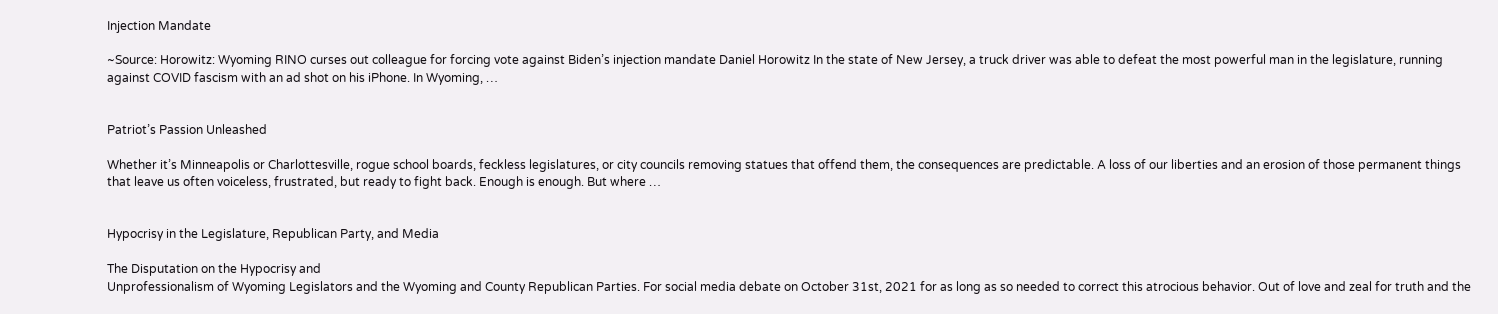Injection Mandate

~Source: Horowitz: Wyoming RINO curses out colleague for forcing vote against Biden’s injection mandate Daniel Horowitz In the state of New Jersey, a truck driver was able to defeat the most powerful man in the legislature, running against COVID fascism with an ad shot on his iPhone. In Wyoming, …


Patriot’s Passion Unleashed

Whether it’s Minneapolis or Charlottesville, rogue school boards, feckless legislatures, or city councils removing statues that offend them, the consequences are predictable. A loss of our liberties and an erosion of those permanent things that leave us often voiceless, frustrated, but ready to fight back. Enough is enough. But where …


Hypocrisy in the Legislature, Republican Party, and Media

The Disputation on the Hypocrisy and
Unprofessionalism of Wyoming Legislators and the Wyoming and County Republican Parties. For social media debate on October 31st, 2021 for as long as so needed to correct this atrocious behavior. Out of love and zeal for truth and the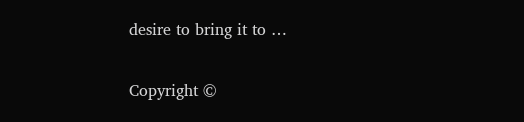desire to bring it to …

Copyright ©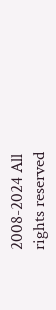2008-2024 All rights reserved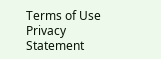Terms of Use    Privacy Statement